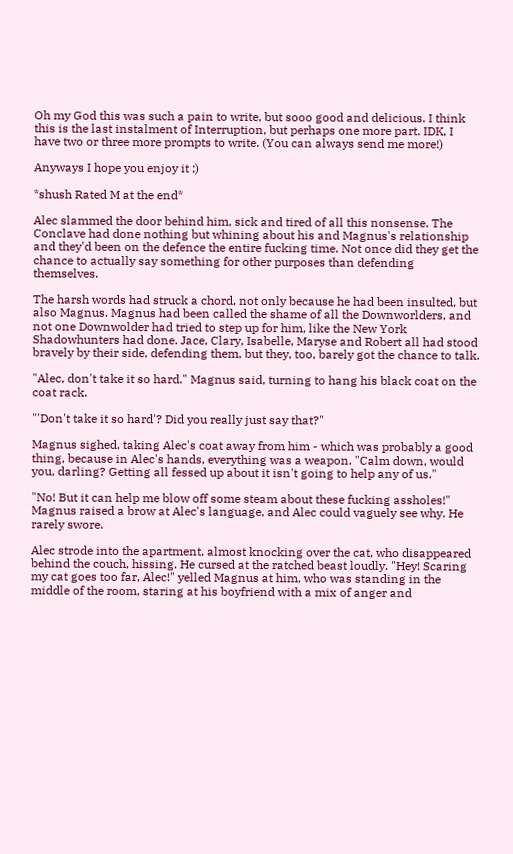Oh my God this was such a pain to write, but sooo good and delicious. I think this is the last instalment of Interruption, but perhaps one more part. IDK, I have two or three more prompts to write. (You can always send me more!)

Anyways I hope you enjoy it ;)

*shush Rated M at the end*

Alec slammed the door behind him, sick and tired of all this nonsense. The Conclave had done nothing but whining about his and Magnus's relationship and they'd been on the defence the entire fucking time. Not once did they get the chance to actually say something for other purposes than defending themselves.

The harsh words had struck a chord, not only because he had been insulted, but also Magnus. Magnus had been called the shame of all the Downworlders, and not one Downwolder had tried to step up for him, like the New York Shadowhunters had done. Jace, Clary, Isabelle, Maryse and Robert all had stood bravely by their side, defending them, but they, too, barely got the chance to talk.

"Alec, don't take it so hard." Magnus said, turning to hang his black coat on the coat rack.

"'Don't take it so hard'? Did you really just say that?"

Magnus sighed, taking Alec's coat away from him - which was probably a good thing, because in Alec's hands, everything was a weapon. "Calm down, would you, darling? Getting all fessed up about it isn't going to help any of us."

"No! But it can help me blow off some steam about these fucking assholes!" Magnus raised a brow at Alec's language, and Alec could vaguely see why. He rarely swore.

Alec strode into the apartment, almost knocking over the cat, who disappeared behind the couch, hissing. He cursed at the ratched beast loudly. "Hey! Scaring my cat goes too far, Alec!" yelled Magnus at him, who was standing in the middle of the room, staring at his boyfriend with a mix of anger and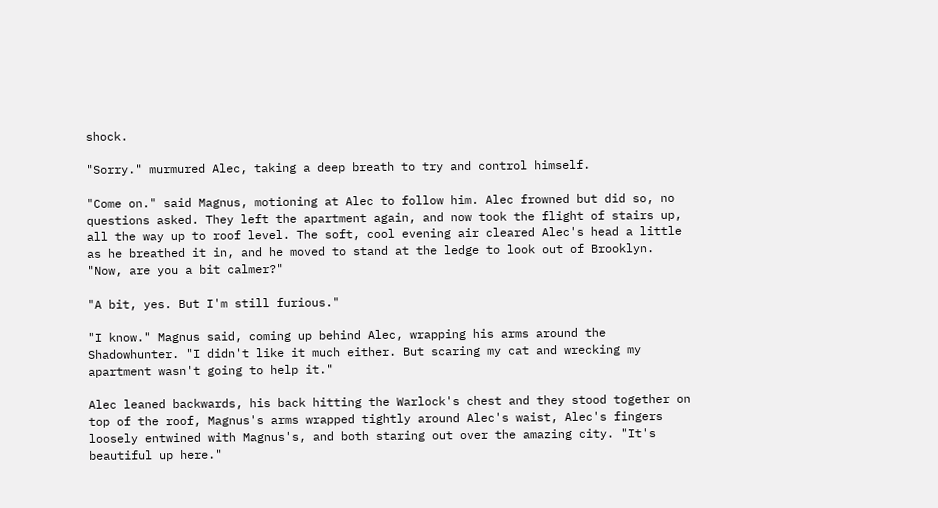shock.

"Sorry." murmured Alec, taking a deep breath to try and control himself.

"Come on." said Magnus, motioning at Alec to follow him. Alec frowned but did so, no questions asked. They left the apartment again, and now took the flight of stairs up, all the way up to roof level. The soft, cool evening air cleared Alec's head a little as he breathed it in, and he moved to stand at the ledge to look out of Brooklyn. "Now, are you a bit calmer?"

"A bit, yes. But I'm still furious."

"I know." Magnus said, coming up behind Alec, wrapping his arms around the Shadowhunter. "I didn't like it much either. But scaring my cat and wrecking my apartment wasn't going to help it."

Alec leaned backwards, his back hitting the Warlock's chest and they stood together on top of the roof, Magnus's arms wrapped tightly around Alec's waist, Alec's fingers loosely entwined with Magnus's, and both staring out over the amazing city. "It's beautiful up here."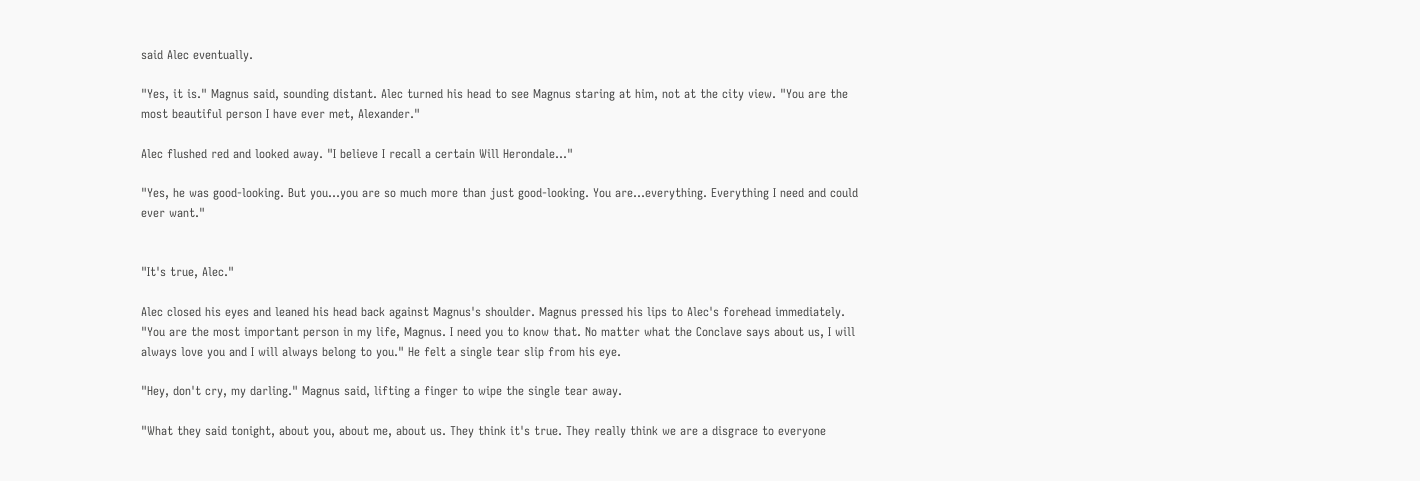said Alec eventually.

"Yes, it is." Magnus said, sounding distant. Alec turned his head to see Magnus staring at him, not at the city view. "You are the most beautiful person I have ever met, Alexander."

Alec flushed red and looked away. "I believe I recall a certain Will Herondale…"

"Yes, he was good-looking. But you…you are so much more than just good-looking. You are…everything. Everything I need and could ever want."


"It's true, Alec."

Alec closed his eyes and leaned his head back against Magnus's shoulder. Magnus pressed his lips to Alec's forehead immediately. "You are the most important person in my life, Magnus. I need you to know that. No matter what the Conclave says about us, I will always love you and I will always belong to you." He felt a single tear slip from his eye.

"Hey, don't cry, my darling." Magnus said, lifting a finger to wipe the single tear away.

"What they said tonight, about you, about me, about us. They think it's true. They really think we are a disgrace to everyone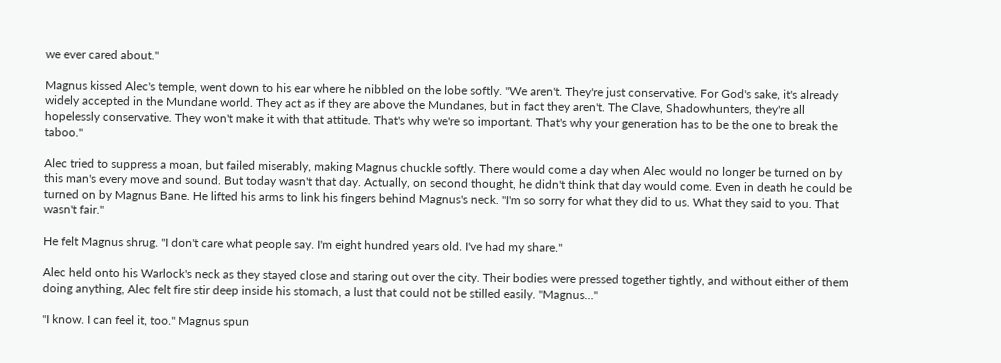we ever cared about."

Magnus kissed Alec's temple, went down to his ear where he nibbled on the lobe softly. "We aren't. They're just conservative. For God's sake, it's already widely accepted in the Mundane world. They act as if they are above the Mundanes, but in fact they aren't. The Clave, Shadowhunters, they're all hopelessly conservative. They won't make it with that attitude. That's why we're so important. That's why your generation has to be the one to break the taboo."

Alec tried to suppress a moan, but failed miserably, making Magnus chuckle softly. There would come a day when Alec would no longer be turned on by this man's every move and sound. But today wasn't that day. Actually, on second thought, he didn't think that day would come. Even in death he could be turned on by Magnus Bane. He lifted his arms to link his fingers behind Magnus's neck. "I'm so sorry for what they did to us. What they said to you. That wasn't fair."

He felt Magnus shrug. "I don't care what people say. I'm eight hundred years old. I've had my share."

Alec held onto his Warlock's neck as they stayed close and staring out over the city. Their bodies were pressed together tightly, and without either of them doing anything, Alec felt fire stir deep inside his stomach, a lust that could not be stilled easily. "Magnus…"

"I know. I can feel it, too." Magnus spun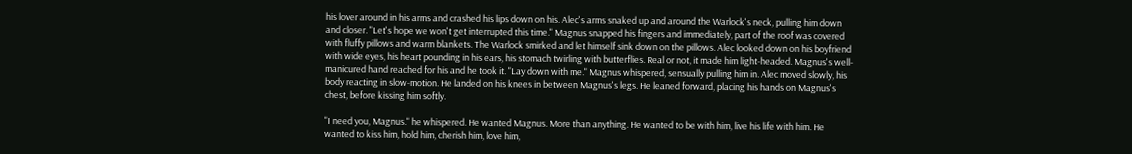his lover around in his arms and crashed his lips down on his. Alec's arms snaked up and around the Warlock's neck, pulling him down and closer. "Let's hope we won't get interrupted this time." Magnus snapped his fingers and immediately, part of the roof was covered with fluffy pillows and warm blankets. The Warlock smirked and let himself sink down on the pillows. Alec looked down on his boyfriend with wide eyes, his heart pounding in his ears, his stomach twirling with butterflies. Real or not, it made him light-headed. Magnus's well-manicured hand reached for his and he took it. "Lay down with me." Magnus whispered, sensually pulling him in. Alec moved slowly, his body reacting in slow-motion. He landed on his knees in between Magnus's legs. He leaned forward, placing his hands on Magnus's chest, before kissing him softly.

"I need you, Magnus." he whispered. He wanted Magnus. More than anything. He wanted to be with him, live his life with him. He wanted to kiss him, hold him, cherish him, love him,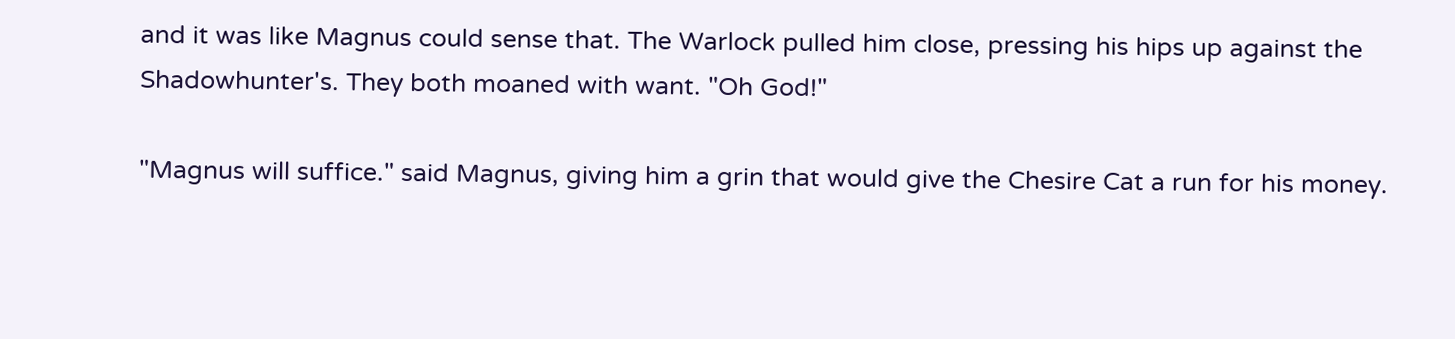and it was like Magnus could sense that. The Warlock pulled him close, pressing his hips up against the Shadowhunter's. They both moaned with want. "Oh God!"

"Magnus will suffice." said Magnus, giving him a grin that would give the Chesire Cat a run for his money.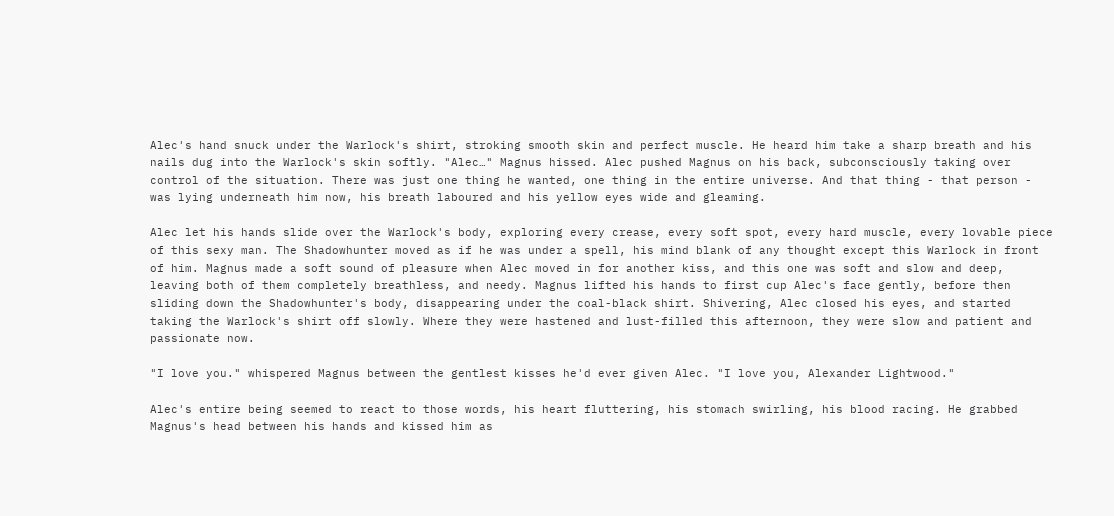Alec's hand snuck under the Warlock's shirt, stroking smooth skin and perfect muscle. He heard him take a sharp breath and his nails dug into the Warlock's skin softly. "Alec…" Magnus hissed. Alec pushed Magnus on his back, subconsciously taking over control of the situation. There was just one thing he wanted, one thing in the entire universe. And that thing - that person - was lying underneath him now, his breath laboured and his yellow eyes wide and gleaming.

Alec let his hands slide over the Warlock's body, exploring every crease, every soft spot, every hard muscle, every lovable piece of this sexy man. The Shadowhunter moved as if he was under a spell, his mind blank of any thought except this Warlock in front of him. Magnus made a soft sound of pleasure when Alec moved in for another kiss, and this one was soft and slow and deep, leaving both of them completely breathless, and needy. Magnus lifted his hands to first cup Alec's face gently, before then sliding down the Shadowhunter's body, disappearing under the coal-black shirt. Shivering, Alec closed his eyes, and started taking the Warlock's shirt off slowly. Where they were hastened and lust-filled this afternoon, they were slow and patient and passionate now.

"I love you." whispered Magnus between the gentlest kisses he'd ever given Alec. "I love you, Alexander Lightwood."

Alec's entire being seemed to react to those words, his heart fluttering, his stomach swirling, his blood racing. He grabbed Magnus's head between his hands and kissed him as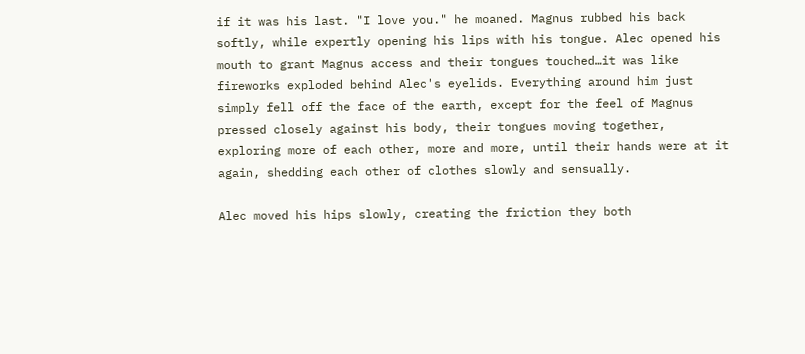if it was his last. "I love you." he moaned. Magnus rubbed his back softly, while expertly opening his lips with his tongue. Alec opened his mouth to grant Magnus access and their tongues touched…it was like fireworks exploded behind Alec's eyelids. Everything around him just simply fell off the face of the earth, except for the feel of Magnus pressed closely against his body, their tongues moving together, exploring more of each other, more and more, until their hands were at it again, shedding each other of clothes slowly and sensually.

Alec moved his hips slowly, creating the friction they both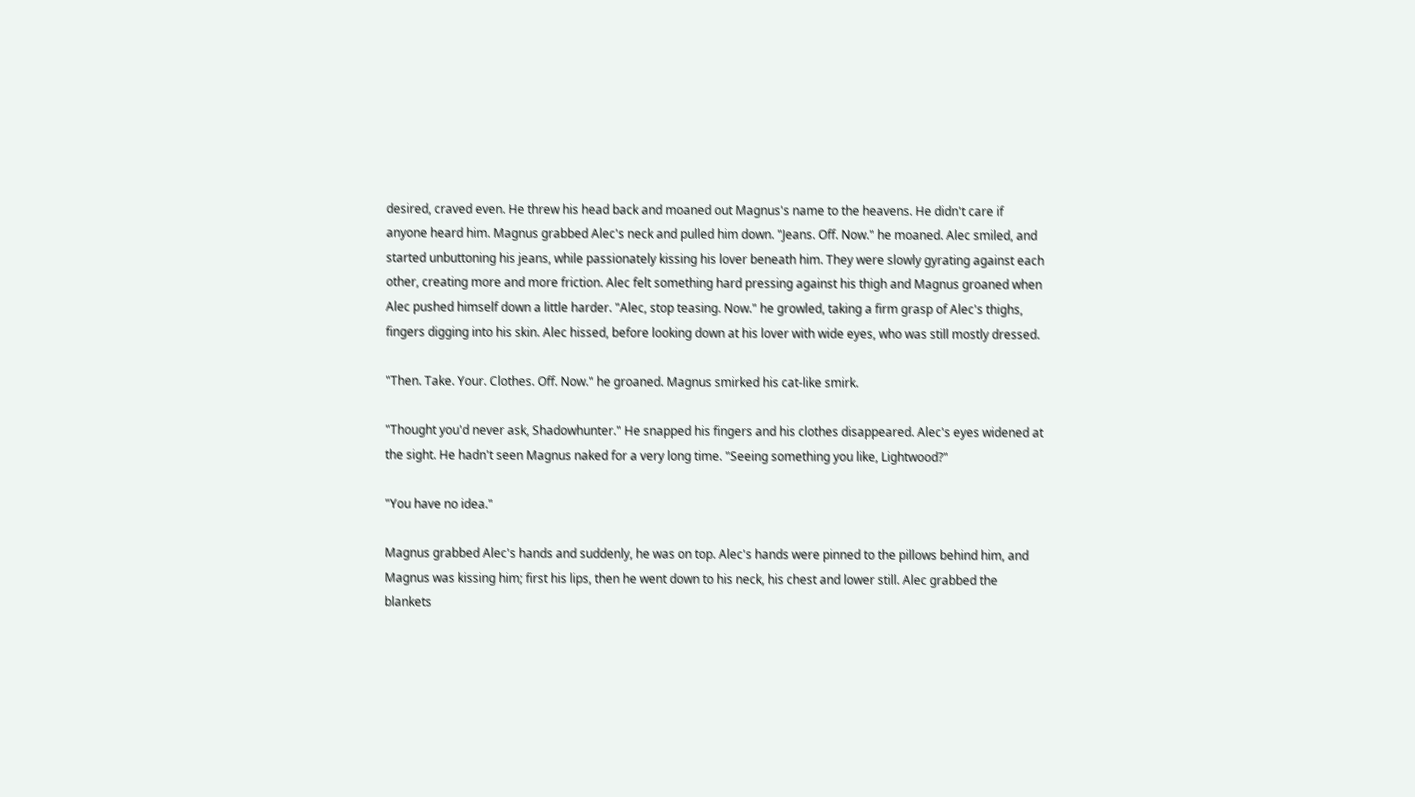desired, craved even. He threw his head back and moaned out Magnus's name to the heavens. He didn't care if anyone heard him. Magnus grabbed Alec's neck and pulled him down. "Jeans. Off. Now." he moaned. Alec smiled, and started unbuttoning his jeans, while passionately kissing his lover beneath him. They were slowly gyrating against each other, creating more and more friction. Alec felt something hard pressing against his thigh and Magnus groaned when Alec pushed himself down a little harder. "Alec, stop teasing. Now." he growled, taking a firm grasp of Alec's thighs, fingers digging into his skin. Alec hissed, before looking down at his lover with wide eyes, who was still mostly dressed.

"Then. Take. Your. Clothes. Off. Now." he groaned. Magnus smirked his cat-like smirk.

"Thought you'd never ask, Shadowhunter." He snapped his fingers and his clothes disappeared. Alec's eyes widened at the sight. He hadn't seen Magnus naked for a very long time. "Seeing something you like, Lightwood?"

"You have no idea."

Magnus grabbed Alec's hands and suddenly, he was on top. Alec's hands were pinned to the pillows behind him, and Magnus was kissing him; first his lips, then he went down to his neck, his chest and lower still. Alec grabbed the blankets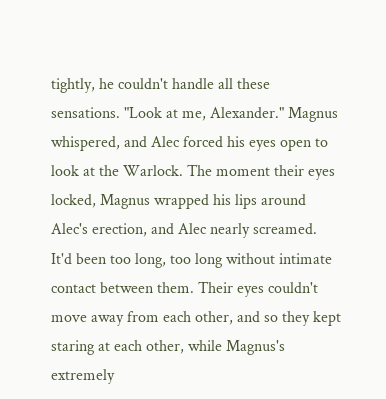tightly, he couldn't handle all these sensations. "Look at me, Alexander." Magnus whispered, and Alec forced his eyes open to look at the Warlock. The moment their eyes locked, Magnus wrapped his lips around Alec's erection, and Alec nearly screamed. It'd been too long, too long without intimate contact between them. Their eyes couldn't move away from each other, and so they kept staring at each other, while Magnus's extremely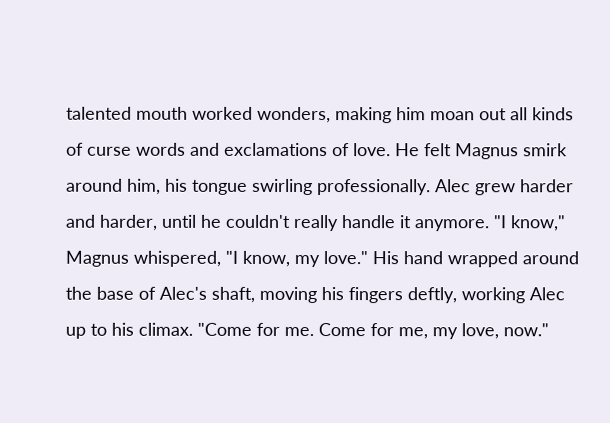talented mouth worked wonders, making him moan out all kinds of curse words and exclamations of love. He felt Magnus smirk around him, his tongue swirling professionally. Alec grew harder and harder, until he couldn't really handle it anymore. "I know," Magnus whispered, "I know, my love." His hand wrapped around the base of Alec's shaft, moving his fingers deftly, working Alec up to his climax. "Come for me. Come for me, my love, now."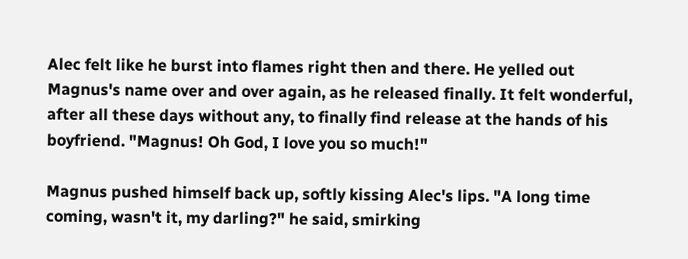Alec felt like he burst into flames right then and there. He yelled out Magnus's name over and over again, as he released finally. It felt wonderful, after all these days without any, to finally find release at the hands of his boyfriend. "Magnus! Oh God, I love you so much!"

Magnus pushed himself back up, softly kissing Alec's lips. "A long time coming, wasn't it, my darling?" he said, smirking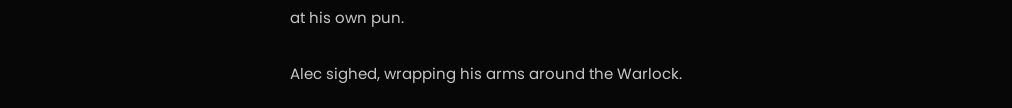at his own pun.

Alec sighed, wrapping his arms around the Warlock.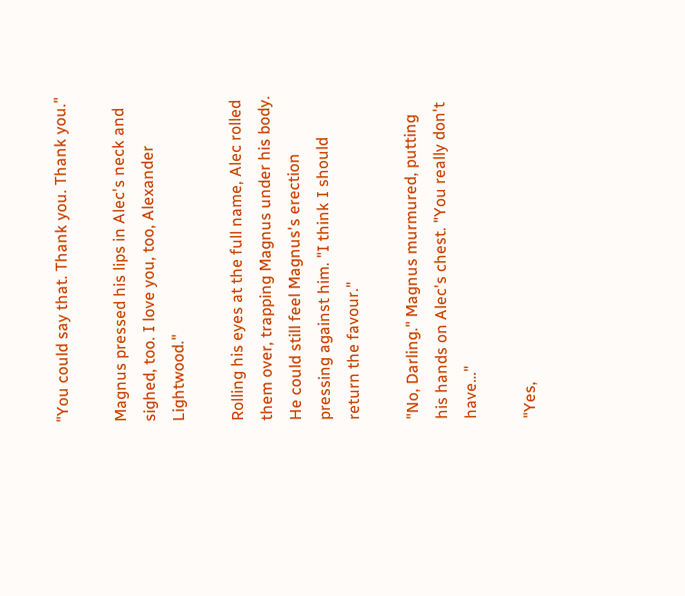"You could say that. Thank you. Thank you."

Magnus pressed his lips in Alec's neck and sighed, too. I love you, too, Alexander Lightwood."

Rolling his eyes at the full name, Alec rolled them over, trapping Magnus under his body. He could still feel Magnus's erection pressing against him. "I think I should return the favour."

"No, Darling." Magnus murmured, putting his hands on Alec's chest. "You really don't have…"

"Yes,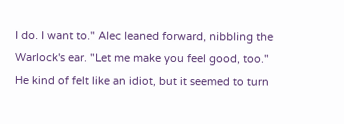I do. I want to." Alec leaned forward, nibbling the Warlock's ear. "Let me make you feel good, too." He kind of felt like an idiot, but it seemed to turn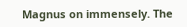Magnus on immensely. The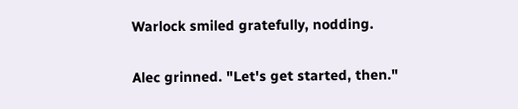Warlock smiled gratefully, nodding.

Alec grinned. "Let's get started, then."